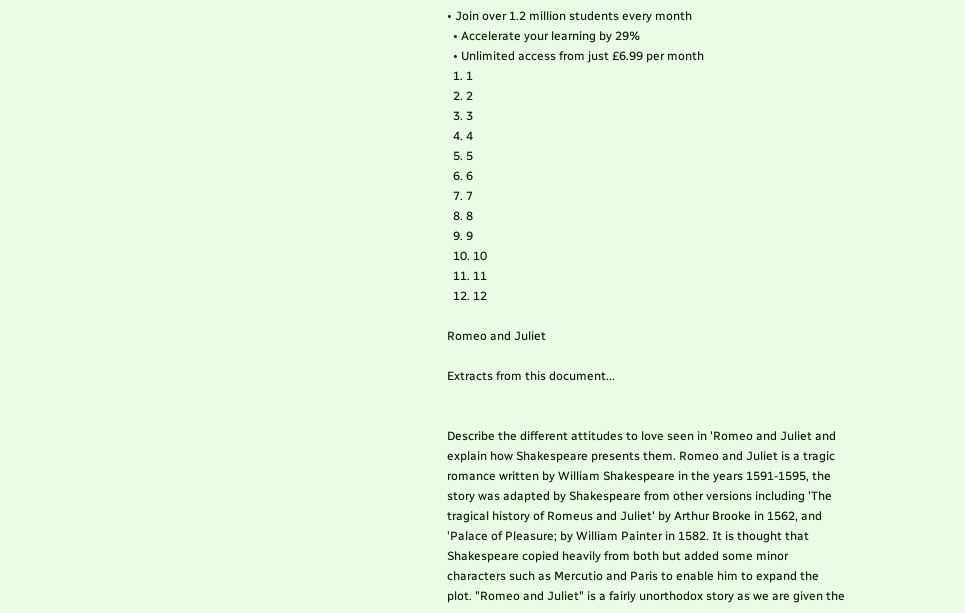• Join over 1.2 million students every month
  • Accelerate your learning by 29%
  • Unlimited access from just £6.99 per month
  1. 1
  2. 2
  3. 3
  4. 4
  5. 5
  6. 6
  7. 7
  8. 8
  9. 9
  10. 10
  11. 11
  12. 12

Romeo and Juliet

Extracts from this document...


Describe the different attitudes to love seen in 'Romeo and Juliet and explain how Shakespeare presents them. Romeo and Juliet is a tragic romance written by William Shakespeare in the years 1591-1595, the story was adapted by Shakespeare from other versions including 'The tragical history of Romeus and Juliet' by Arthur Brooke in 1562, and 'Palace of Pleasure; by William Painter in 1582. It is thought that Shakespeare copied heavily from both but added some minor characters such as Mercutio and Paris to enable him to expand the plot. "Romeo and Juliet" is a fairly unorthodox story as we are given the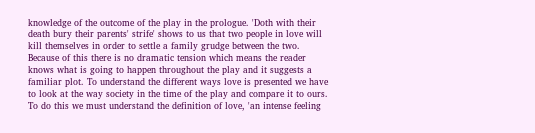knowledge of the outcome of the play in the prologue. 'Doth with their death bury their parents' strife' shows to us that two people in love will kill themselves in order to settle a family grudge between the two. Because of this there is no dramatic tension which means the reader knows what is going to happen throughout the play and it suggests a familiar plot. To understand the different ways love is presented we have to look at the way society in the time of the play and compare it to ours. To do this we must understand the definition of love, 'an intense feeling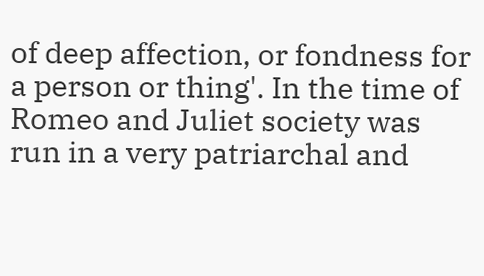of deep affection, or fondness for a person or thing'. In the time of Romeo and Juliet society was run in a very patriarchal and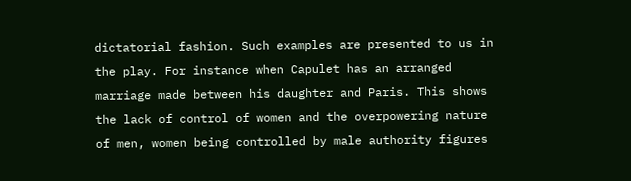dictatorial fashion. Such examples are presented to us in the play. For instance when Capulet has an arranged marriage made between his daughter and Paris. This shows the lack of control of women and the overpowering nature of men, women being controlled by male authority figures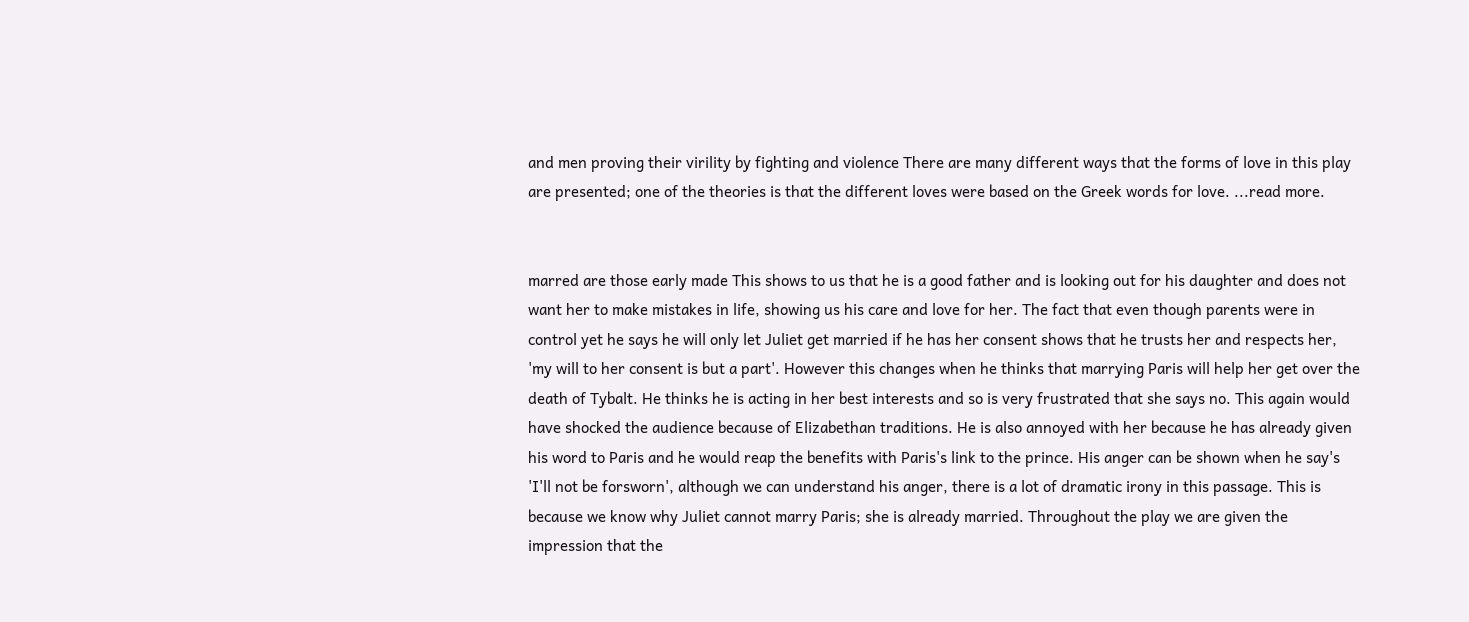and men proving their virility by fighting and violence There are many different ways that the forms of love in this play are presented; one of the theories is that the different loves were based on the Greek words for love. ...read more.


marred are those early made This shows to us that he is a good father and is looking out for his daughter and does not want her to make mistakes in life, showing us his care and love for her. The fact that even though parents were in control yet he says he will only let Juliet get married if he has her consent shows that he trusts her and respects her, 'my will to her consent is but a part'. However this changes when he thinks that marrying Paris will help her get over the death of Tybalt. He thinks he is acting in her best interests and so is very frustrated that she says no. This again would have shocked the audience because of Elizabethan traditions. He is also annoyed with her because he has already given his word to Paris and he would reap the benefits with Paris's link to the prince. His anger can be shown when he say's 'I'll not be forsworn', although we can understand his anger, there is a lot of dramatic irony in this passage. This is because we know why Juliet cannot marry Paris; she is already married. Throughout the play we are given the impression that the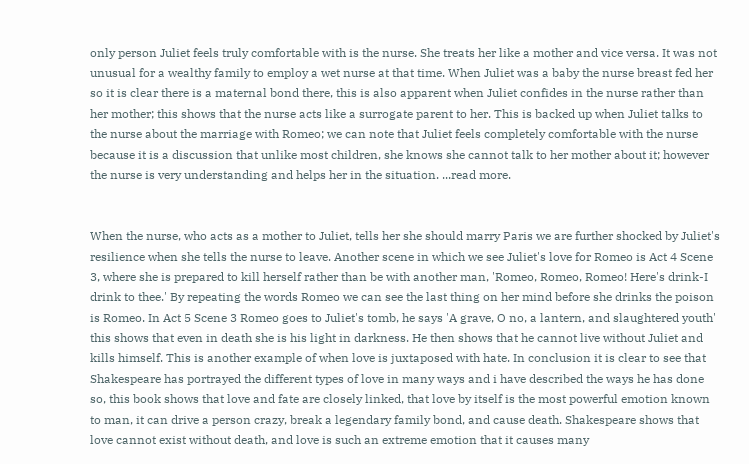only person Juliet feels truly comfortable with is the nurse. She treats her like a mother and vice versa. It was not unusual for a wealthy family to employ a wet nurse at that time. When Juliet was a baby the nurse breast fed her so it is clear there is a maternal bond there, this is also apparent when Juliet confides in the nurse rather than her mother; this shows that the nurse acts like a surrogate parent to her. This is backed up when Juliet talks to the nurse about the marriage with Romeo; we can note that Juliet feels completely comfortable with the nurse because it is a discussion that unlike most children, she knows she cannot talk to her mother about it; however the nurse is very understanding and helps her in the situation. ...read more.


When the nurse, who acts as a mother to Juliet, tells her she should marry Paris we are further shocked by Juliet's resilience when she tells the nurse to leave. Another scene in which we see Juliet's love for Romeo is Act 4 Scene 3, where she is prepared to kill herself rather than be with another man, 'Romeo, Romeo, Romeo! Here's drink-I drink to thee.' By repeating the words Romeo we can see the last thing on her mind before she drinks the poison is Romeo. In Act 5 Scene 3 Romeo goes to Juliet's tomb, he says 'A grave, O no, a lantern, and slaughtered youth' this shows that even in death she is his light in darkness. He then shows that he cannot live without Juliet and kills himself. This is another example of when love is juxtaposed with hate. In conclusion it is clear to see that Shakespeare has portrayed the different types of love in many ways and i have described the ways he has done so, this book shows that love and fate are closely linked, that love by itself is the most powerful emotion known to man, it can drive a person crazy, break a legendary family bond, and cause death. Shakespeare shows that love cannot exist without death, and love is such an extreme emotion that it causes many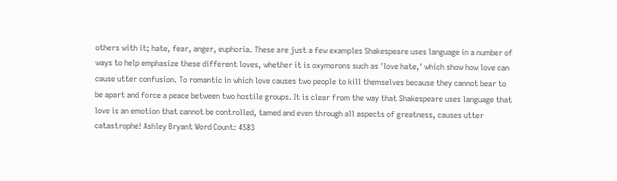others with it; hate, fear, anger, euphoria. These are just a few examples Shakespeare uses language in a number of ways to help emphasize these different loves, whether it is oxymorons such as 'love hate,' which show how love can cause utter confusion. To romantic in which love causes two people to kill themselves because they cannot bear to be apart and force a peace between two hostile groups. It is clear from the way that Shakespeare uses language that love is an emotion that cannot be controlled, tamed and even through all aspects of greatness, causes utter catastrophe! Ashley Bryant Word Count: 4583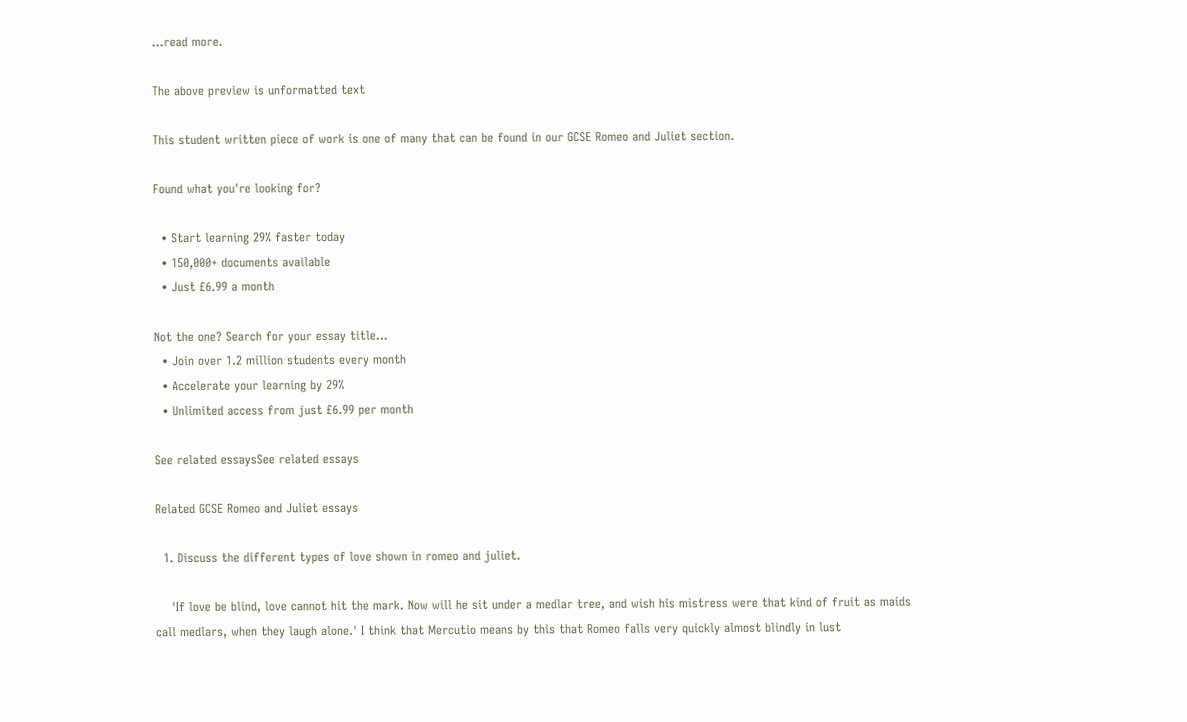...read more.

The above preview is unformatted text

This student written piece of work is one of many that can be found in our GCSE Romeo and Juliet section.

Found what you're looking for?

  • Start learning 29% faster today
  • 150,000+ documents available
  • Just £6.99 a month

Not the one? Search for your essay title...
  • Join over 1.2 million students every month
  • Accelerate your learning by 29%
  • Unlimited access from just £6.99 per month

See related essaysSee related essays

Related GCSE Romeo and Juliet essays

  1. Discuss the different types of love shown in romeo and juliet.

    'If love be blind, love cannot hit the mark. Now will he sit under a medlar tree, and wish his mistress were that kind of fruit as maids call medlars, when they laugh alone.' I think that Mercutio means by this that Romeo falls very quickly almost blindly in lust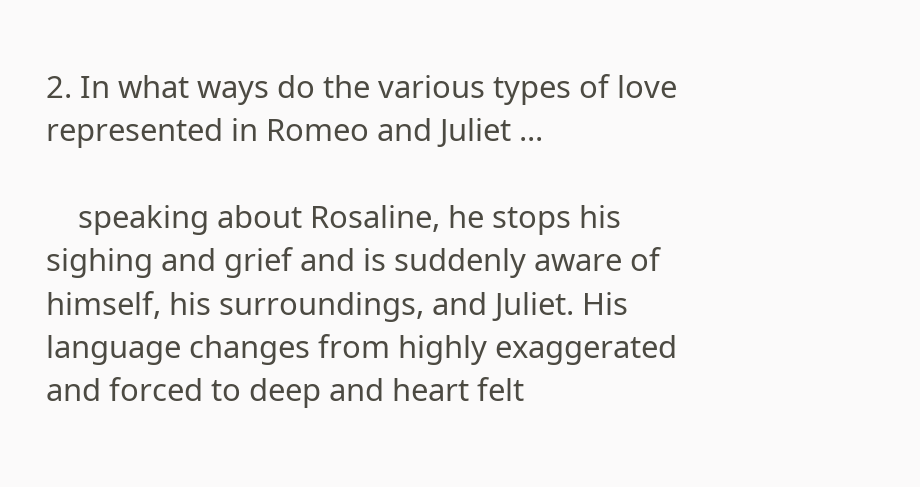2. In what ways do the various types of love represented in Romeo and Juliet ...

    speaking about Rosaline, he stops his sighing and grief and is suddenly aware of himself, his surroundings, and Juliet. His language changes from highly exaggerated and forced to deep and heart felt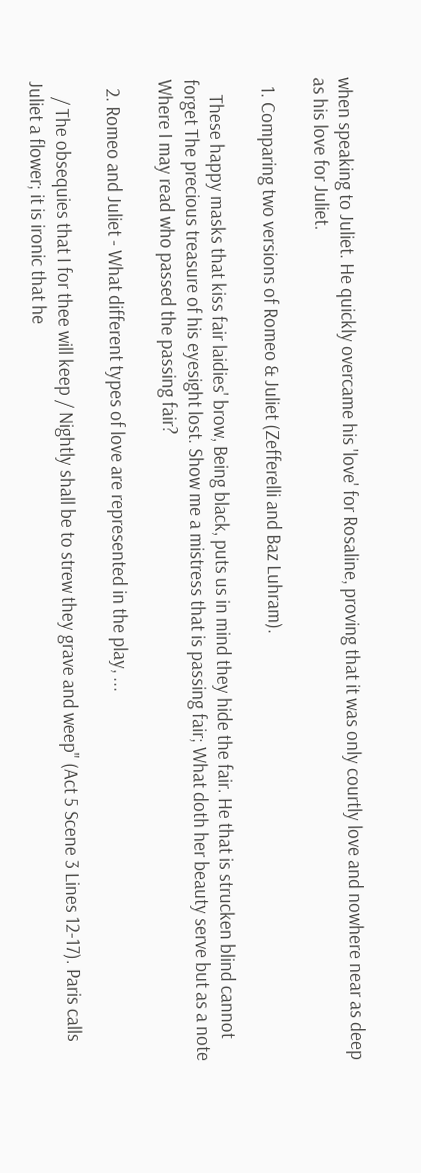when speaking to Juliet. He quickly overcame his 'love' for Rosaline, proving that it was only courtly love and nowhere near as deep as his love for Juliet.

  1. Comparing two versions of Romeo & Juliet (Zefferelli and Baz Luhram).

    These happy masks that kiss fair laidies' brow, Being black, puts us in mind they hide the fair. He that is strucken blind cannot forget The precious treasure of his eyesight lost. Show me a mistress that is passing fair; What doth her beauty serve but as a note Where I may read who passed the passing fair?

  2. Romeo and Juliet - What different types of love are represented in the play, ...

    / The obsequies that I for thee will keep / Nightly shall be to strew they grave and weep" (Act 5 Scene 3 Lines 12-17). Paris calls Juliet a flower; it is ironic that he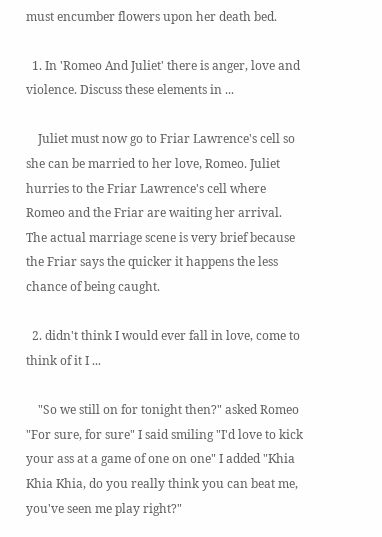must encumber flowers upon her death bed.

  1. In 'Romeo And Juliet' there is anger, love and violence. Discuss these elements in ...

    Juliet must now go to Friar Lawrence's cell so she can be married to her love, Romeo. Juliet hurries to the Friar Lawrence's cell where Romeo and the Friar are waiting her arrival. The actual marriage scene is very brief because the Friar says the quicker it happens the less chance of being caught.

  2. didn't think I would ever fall in love, come to think of it I ...

    "So we still on for tonight then?" asked Romeo "For sure, for sure" I said smiling "I'd love to kick your ass at a game of one on one" I added "Khia Khia Khia, do you really think you can beat me, you've seen me play right?"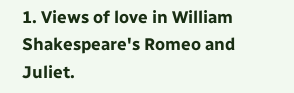1. Views of love in William Shakespeare's Romeo and Juliet.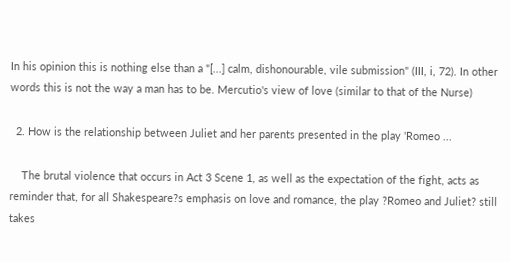In his opinion this is nothing else than a "[...] calm, dishonourable, vile submission" (III, i, 72). In other words this is not the way a man has to be. Mercutio's view of love (similar to that of the Nurse)

  2. How is the relationship between Juliet and her parents presented in the play 'Romeo ...

    The brutal violence that occurs in Act 3 Scene 1, as well as the expectation of the fight, acts as reminder that, for all Shakespeare?s emphasis on love and romance, the play ?Romeo and Juliet? still takes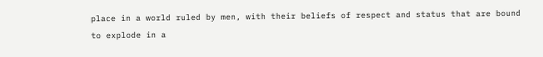place in a world ruled by men, with their beliefs of respect and status that are bound to explode in a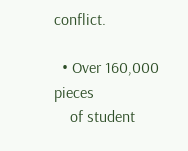conflict.

  • Over 160,000 pieces
    of student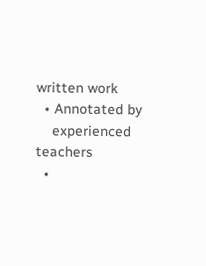written work
  • Annotated by
    experienced teachers
  •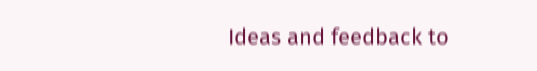Ideas and feedback to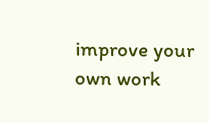improve your own work